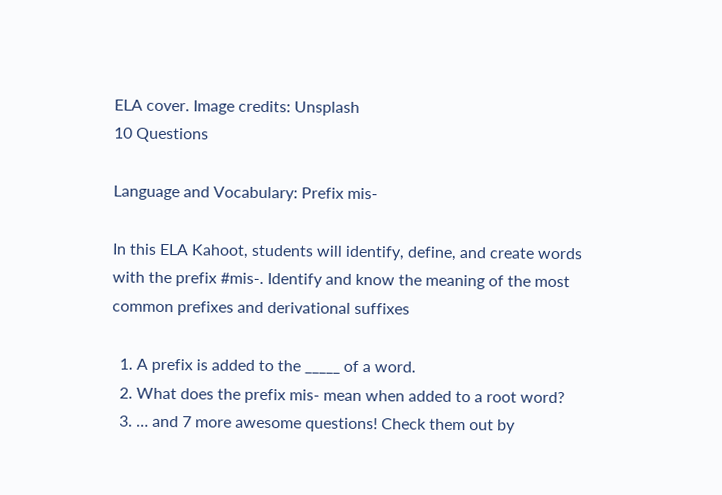ELA cover. Image credits: Unsplash
10 Questions

Language and Vocabulary: Prefix mis-

In this ELA Kahoot, students will identify, define, and create words with the prefix #mis-. Identify and know the meaning of the most common prefixes and derivational suffixes

  1. A prefix is added to the _____ of a word.
  2. What does the prefix mis- mean when added to a root word?
  3. … and 7 more awesome questions! Check them out by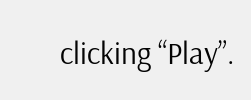clicking “Play”.